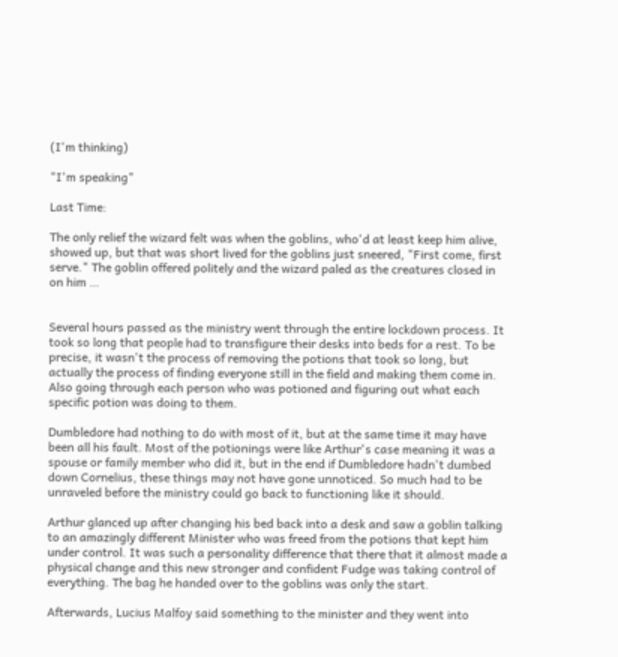(I'm thinking)

"I'm speaking"

Last Time:

The only relief the wizard felt was when the goblins, who'd at least keep him alive, showed up, but that was short lived for the goblins just sneered, "First come, first serve." The goblin offered politely and the wizard paled as the creatures closed in on him …


Several hours passed as the ministry went through the entire lockdown process. It took so long that people had to transfigure their desks into beds for a rest. To be precise, it wasn't the process of removing the potions that took so long, but actually the process of finding everyone still in the field and making them come in. Also going through each person who was potioned and figuring out what each specific potion was doing to them.

Dumbledore had nothing to do with most of it, but at the same time it may have been all his fault. Most of the potionings were like Arthur's case meaning it was a spouse or family member who did it, but in the end if Dumbledore hadn't dumbed down Cornelius, these things may not have gone unnoticed. So much had to be unraveled before the ministry could go back to functioning like it should.

Arthur glanced up after changing his bed back into a desk and saw a goblin talking to an amazingly different Minister who was freed from the potions that kept him under control. It was such a personality difference that there that it almost made a physical change and this new stronger and confident Fudge was taking control of everything. The bag he handed over to the goblins was only the start.

Afterwards, Lucius Malfoy said something to the minister and they went into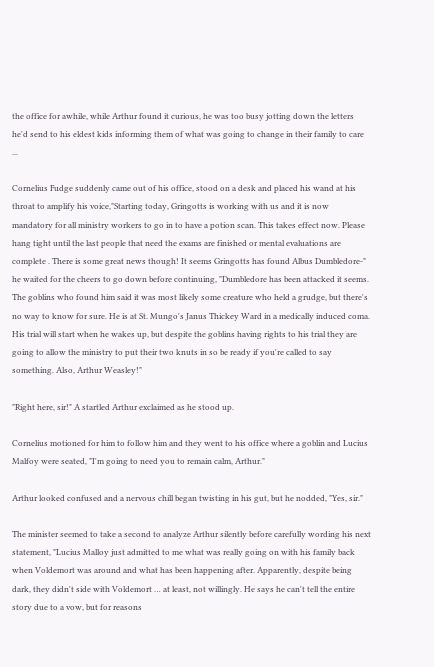the office for awhile, while Arthur found it curious, he was too busy jotting down the letters he'd send to his eldest kids informing them of what was going to change in their family to care ...

Cornelius Fudge suddenly came out of his office, stood on a desk and placed his wand at his throat to amplify his voice,"Starting today, Gringotts is working with us and it is now mandatory for all ministry workers to go in to have a potion scan. This takes effect now. Please hang tight until the last people that need the exams are finished or mental evaluations are complete . There is some great news though! It seems Gringotts has found Albus Dumbledore-" he waited for the cheers to go down before continuing, "Dumbledore has been attacked it seems. The goblins who found him said it was most likely some creature who held a grudge, but there's no way to know for sure. He is at St. Mungo's Janus Thickey Ward in a medically induced coma. His trial will start when he wakes up, but despite the goblins having rights to his trial they are going to allow the ministry to put their two knuts in so be ready if you're called to say something. Also, Arthur Weasley!"

"Right here, sir!" A startled Arthur exclaimed as he stood up.

Cornelius motioned for him to follow him and they went to his office where a goblin and Lucius Malfoy were seated, "I'm going to need you to remain calm, Arthur."

Arthur looked confused and a nervous chill began twisting in his gut, but he nodded, "Yes, sir."

The minister seemed to take a second to analyze Arthur silently before carefully wording his next statement, "Lucius Malloy just admitted to me what was really going on with his family back when Voldemort was around and what has been happening after. Apparently, despite being dark, they didn't side with Voldemort … at least, not willingly. He says he can't tell the entire story due to a vow, but for reasons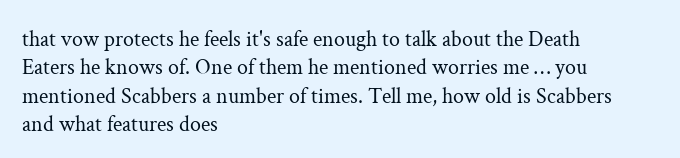that vow protects he feels it's safe enough to talk about the Death Eaters he knows of. One of them he mentioned worries me … you mentioned Scabbers a number of times. Tell me, how old is Scabbers and what features does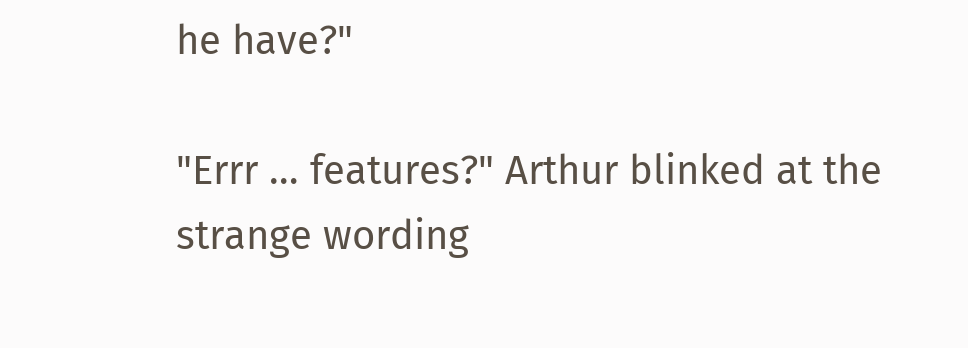he have?"

"Errr … features?" Arthur blinked at the strange wording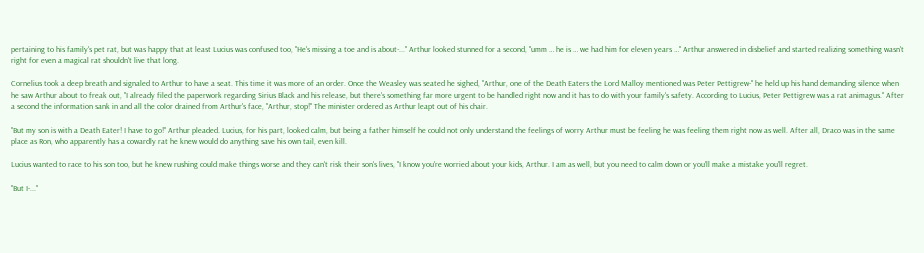pertaining to his family's pet rat, but was happy that at least Lucius was confused too, "He's missing a toe and is about-..." Arthur looked stunned for a second, "umm … he is … we had him for eleven years …" Arthur answered in disbelief and started realizing something wasn't right for even a magical rat shouldn't live that long.

Cornelius took a deep breath and signaled to Arthur to have a seat. This time it was more of an order. Once the Weasley was seated he sighed, "Arthur, one of the Death Eaters the Lord Malloy mentioned was Peter Pettigrew-" he held up his hand demanding silence when he saw Arthur about to freak out, "I already filed the paperwork regarding Sirius Black and his release, but there's something far more urgent to be handled right now and it has to do with your family's safety. According to Lucius, Peter Pettigrew was a rat animagus." After a second the information sank in and all the color drained from Arthur's face, "Arthur, stop!" The minister ordered as Arthur leapt out of his chair.

"But my son is with a Death Eater! I have to go!" Arthur pleaded. Lucius, for his part, looked calm, but being a father himself he could not only understand the feelings of worry Arthur must be feeling he was feeling them right now as well. After all, Draco was in the same place as Ron, who apparently has a cowardly rat he knew would do anything save his own tail, even kill.

Lucius wanted to race to his son too, but he knew rushing could make things worse and they can't risk their son's lives, "I know you're worried about your kids, Arthur. I am as well, but you need to calm down or you'll make a mistake you'll regret.

"But I-..."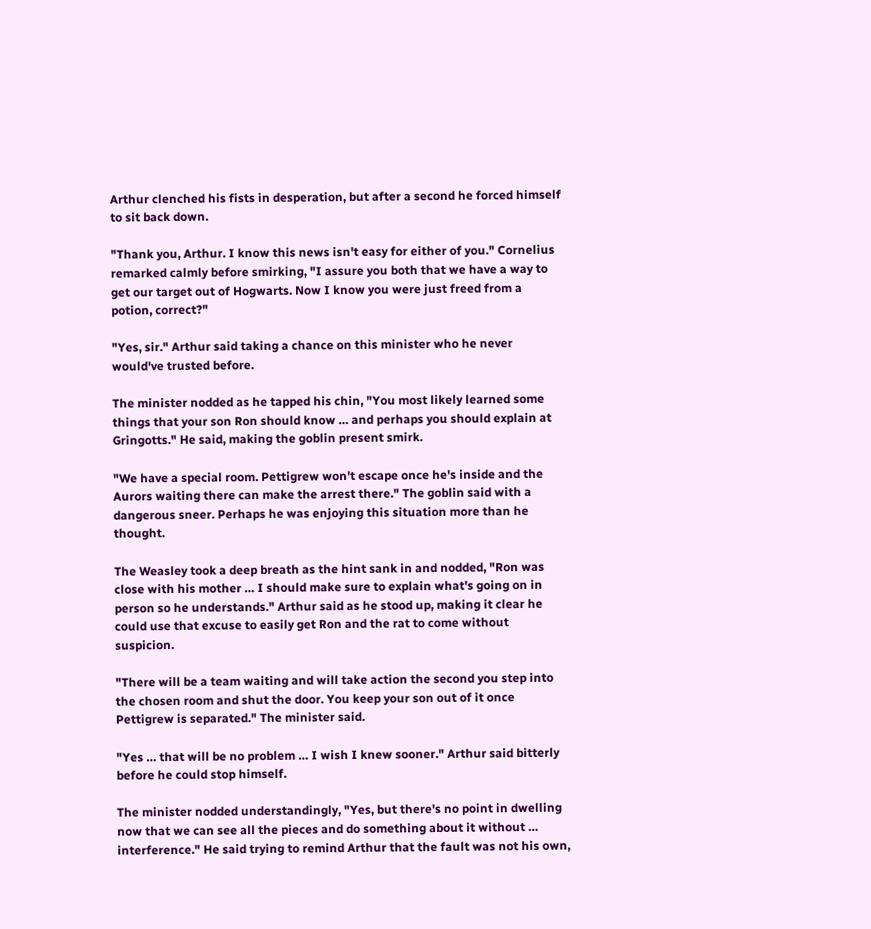Arthur clenched his fists in desperation, but after a second he forced himself to sit back down.

"Thank you, Arthur. I know this news isn't easy for either of you." Cornelius remarked calmly before smirking, "I assure you both that we have a way to get our target out of Hogwarts. Now I know you were just freed from a potion, correct?"

"Yes, sir." Arthur said taking a chance on this minister who he never would've trusted before.

The minister nodded as he tapped his chin, "You most likely learned some things that your son Ron should know … and perhaps you should explain at Gringotts." He said, making the goblin present smirk.

"We have a special room. Pettigrew won't escape once he's inside and the Aurors waiting there can make the arrest there." The goblin said with a dangerous sneer. Perhaps he was enjoying this situation more than he thought.

The Weasley took a deep breath as the hint sank in and nodded, "Ron was close with his mother … I should make sure to explain what's going on in person so he understands." Arthur said as he stood up, making it clear he could use that excuse to easily get Ron and the rat to come without suspicion.

"There will be a team waiting and will take action the second you step into the chosen room and shut the door. You keep your son out of it once Pettigrew is separated." The minister said.

"Yes … that will be no problem … I wish I knew sooner." Arthur said bitterly before he could stop himself.

The minister nodded understandingly, "Yes, but there's no point in dwelling now that we can see all the pieces and do something about it without … interference." He said trying to remind Arthur that the fault was not his own,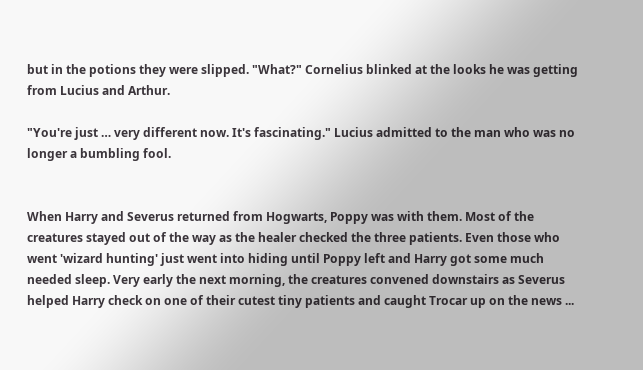but in the potions they were slipped. "What?" Cornelius blinked at the looks he was getting from Lucius and Arthur.

"You're just … very different now. It's fascinating." Lucius admitted to the man who was no longer a bumbling fool.


When Harry and Severus returned from Hogwarts, Poppy was with them. Most of the creatures stayed out of the way as the healer checked the three patients. Even those who went 'wizard hunting' just went into hiding until Poppy left and Harry got some much needed sleep. Very early the next morning, the creatures convened downstairs as Severus helped Harry check on one of their cutest tiny patients and caught Trocar up on the news ...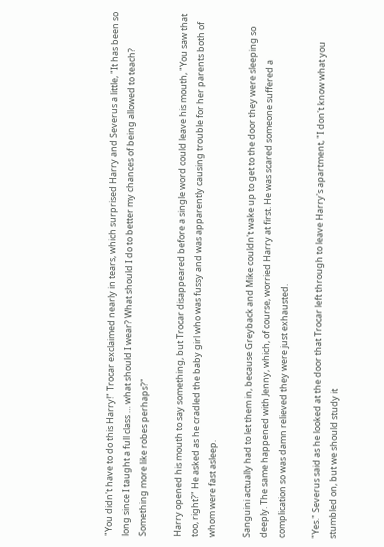"You didn't have to do this Harry!" Trocar exclaimed nearly in tears, which surprised Harry and Severus a little, "It has been so long since I taught a full class … what should I wear? What should I do to better my chances of being allowed to teach? Something more like robes perhaps?"

Harry opened his mouth to say something, but Trocar disappeared before a single word could leave his mouth, "You saw that too, right?" He asked as he cradled the baby girl who was fussy and was apparently causing trouble for her parents both of whom were fast asleep.

Sanguini actually had to let them in, because Greyback and Mike couldn't wake up to get to the door they were sleeping so deeply. The same happened with Jenny, which, of course, worried Harry at first. He was scared someone suffered a complication so was damn relieved they were just exhausted.

"Yes." Severus said as he looked at the door that Trocar left through to leave Harry's apartment, "I don't know what you stumbled on, but we should study it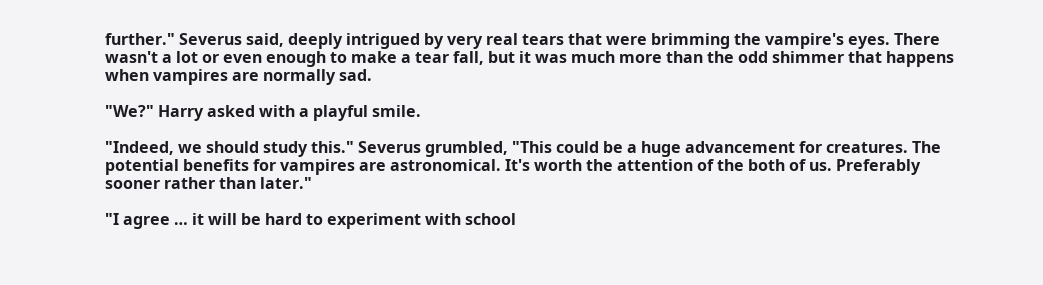further." Severus said, deeply intrigued by very real tears that were brimming the vampire's eyes. There wasn't a lot or even enough to make a tear fall, but it was much more than the odd shimmer that happens when vampires are normally sad.

"We?" Harry asked with a playful smile.

"Indeed, we should study this." Severus grumbled, "This could be a huge advancement for creatures. The potential benefits for vampires are astronomical. It's worth the attention of the both of us. Preferably sooner rather than later."

"I agree … it will be hard to experiment with school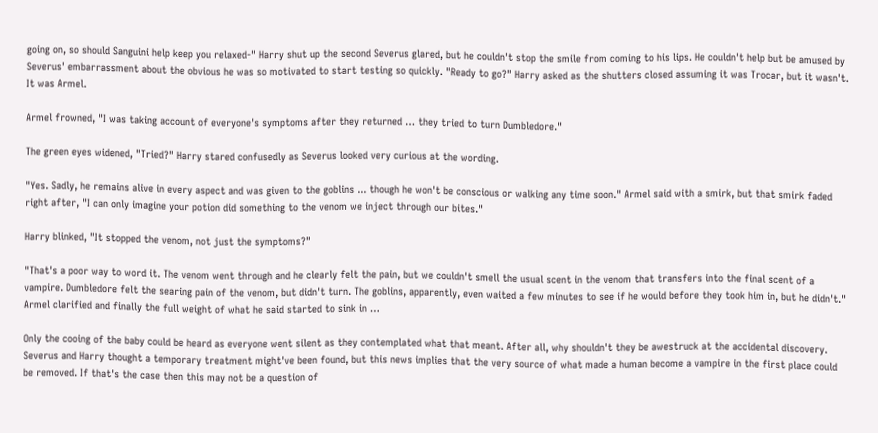going on, so should Sanguini help keep you relaxed-" Harry shut up the second Severus glared, but he couldn't stop the smile from coming to his lips. He couldn't help but be amused by Severus' embarrassment about the obvious he was so motivated to start testing so quickly. "Ready to go?" Harry asked as the shutters closed assuming it was Trocar, but it wasn't. It was Armel.

Armel frowned, "I was taking account of everyone's symptoms after they returned … they tried to turn Dumbledore."

The green eyes widened, "Tried?" Harry stared confusedly as Severus looked very curious at the wording.

"Yes. Sadly, he remains alive in every aspect and was given to the goblins ... though he won't be conscious or walking any time soon." Armel said with a smirk, but that smirk faded right after, "I can only imagine your potion did something to the venom we inject through our bites."

Harry blinked, "It stopped the venom, not just the symptoms?"

"That's a poor way to word it. The venom went through and he clearly felt the pain, but we couldn't smell the usual scent in the venom that transfers into the final scent of a vampire. Dumbledore felt the searing pain of the venom, but didn't turn. The goblins, apparently, even waited a few minutes to see if he would before they took him in, but he didn't." Armel clarified and finally the full weight of what he said started to sink in …

Only the cooing of the baby could be heard as everyone went silent as they contemplated what that meant. After all, why shouldn't they be awestruck at the accidental discovery. Severus and Harry thought a temporary treatment might've been found, but this news implies that the very source of what made a human become a vampire in the first place could be removed. If that's the case then this may not be a question of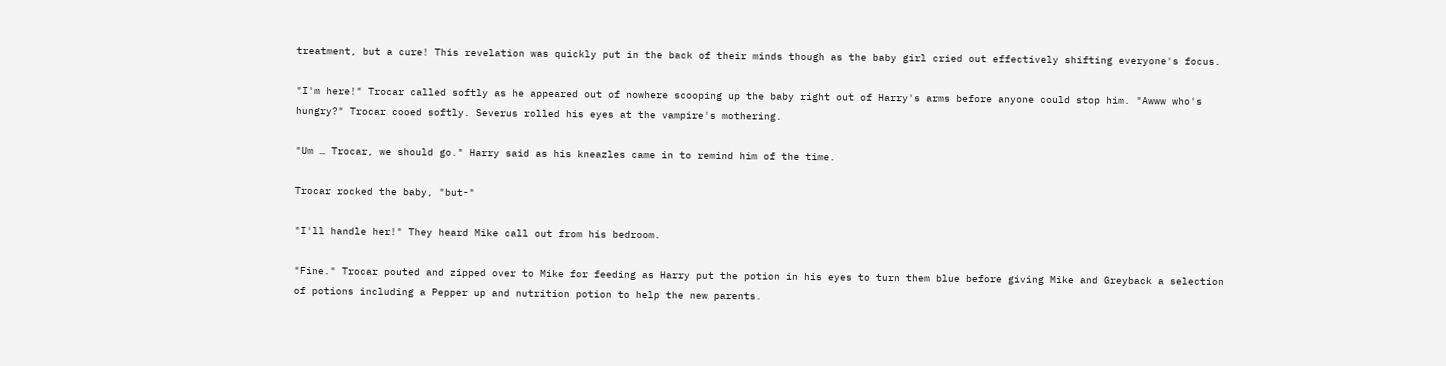treatment, but a cure! This revelation was quickly put in the back of their minds though as the baby girl cried out effectively shifting everyone's focus.

"I'm here!" Trocar called softly as he appeared out of nowhere scooping up the baby right out of Harry's arms before anyone could stop him. "Awww who's hungry?" Trocar cooed softly. Severus rolled his eyes at the vampire's mothering.

"Um … Trocar, we should go." Harry said as his kneazles came in to remind him of the time.

Trocar rocked the baby, "but-"

"I'll handle her!" They heard Mike call out from his bedroom.

"Fine." Trocar pouted and zipped over to Mike for feeding as Harry put the potion in his eyes to turn them blue before giving Mike and Greyback a selection of potions including a Pepper up and nutrition potion to help the new parents.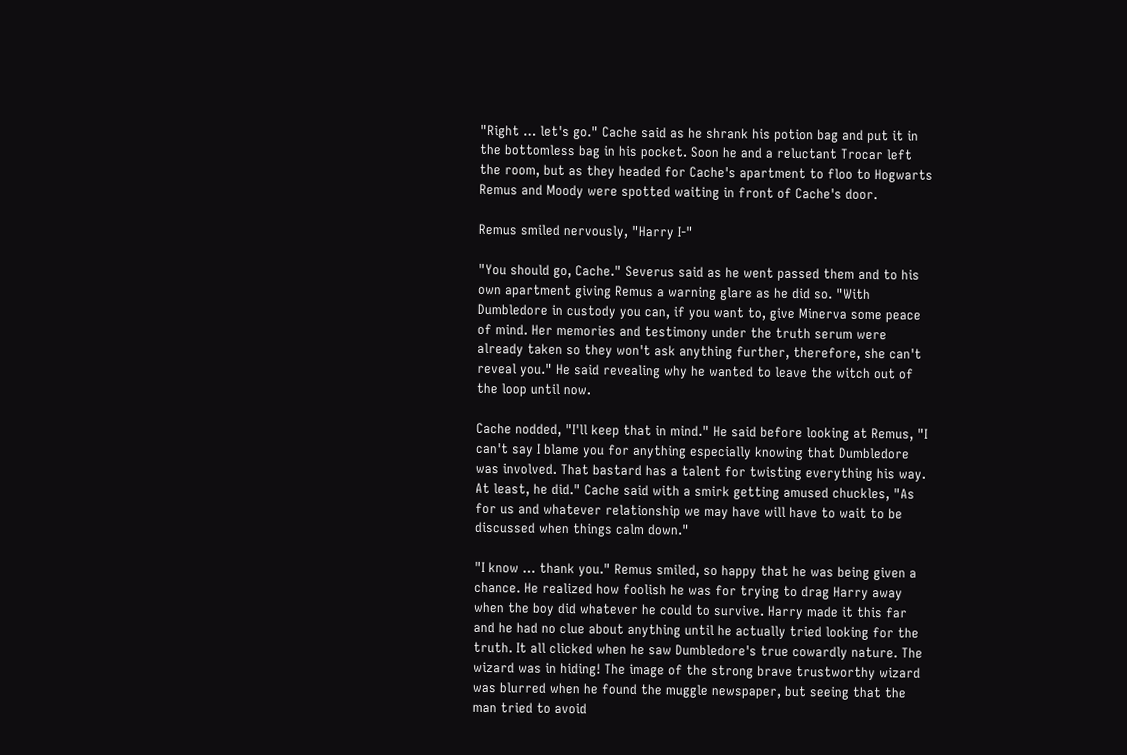"Right … let's go." Cache said as he shrank his potion bag and put it in the bottomless bag in his pocket. Soon he and a reluctant Trocar left the room, but as they headed for Cache's apartment to floo to Hogwarts Remus and Moody were spotted waiting in front of Cache's door.

Remus smiled nervously, "Harry I-"

"You should go, Cache." Severus said as he went passed them and to his own apartment giving Remus a warning glare as he did so. "With Dumbledore in custody you can, if you want to, give Minerva some peace of mind. Her memories and testimony under the truth serum were already taken so they won't ask anything further, therefore, she can't reveal you." He said revealing why he wanted to leave the witch out of the loop until now.

Cache nodded, "I'll keep that in mind." He said before looking at Remus, "I can't say I blame you for anything especially knowing that Dumbledore was involved. That bastard has a talent for twisting everything his way. At least, he did." Cache said with a smirk getting amused chuckles, "As for us and whatever relationship we may have will have to wait to be discussed when things calm down."

"I know … thank you." Remus smiled, so happy that he was being given a chance. He realized how foolish he was for trying to drag Harry away when the boy did whatever he could to survive. Harry made it this far and he had no clue about anything until he actually tried looking for the truth. It all clicked when he saw Dumbledore's true cowardly nature. The wizard was in hiding! The image of the strong brave trustworthy wizard was blurred when he found the muggle newspaper, but seeing that the man tried to avoid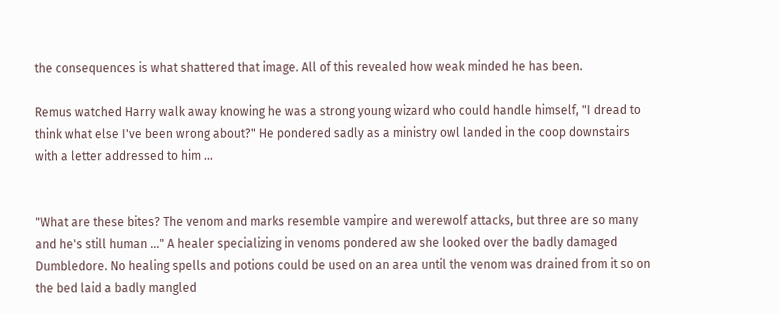the consequences is what shattered that image. All of this revealed how weak minded he has been.

Remus watched Harry walk away knowing he was a strong young wizard who could handle himself, "I dread to think what else I've been wrong about?" He pondered sadly as a ministry owl landed in the coop downstairs with a letter addressed to him …


"What are these bites? The venom and marks resemble vampire and werewolf attacks, but three are so many and he's still human …" A healer specializing in venoms pondered aw she looked over the badly damaged Dumbledore. No healing spells and potions could be used on an area until the venom was drained from it so on the bed laid a badly mangled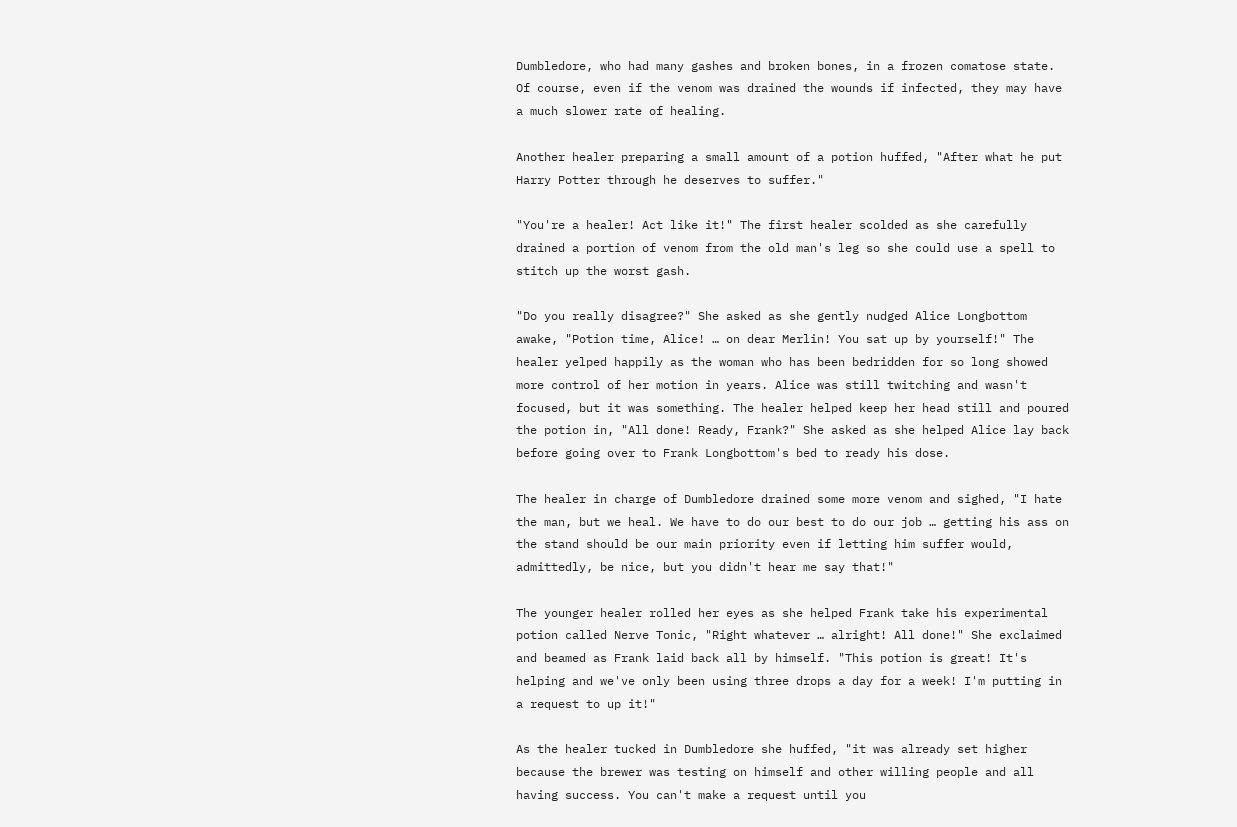Dumbledore, who had many gashes and broken bones, in a frozen comatose state. Of course, even if the venom was drained the wounds if infected, they may have a much slower rate of healing.

Another healer preparing a small amount of a potion huffed, "After what he put Harry Potter through he deserves to suffer."

"You're a healer! Act like it!" The first healer scolded as she carefully drained a portion of venom from the old man's leg so she could use a spell to stitch up the worst gash.

"Do you really disagree?" She asked as she gently nudged Alice Longbottom awake, "Potion time, Alice! … on dear Merlin! You sat up by yourself!" The healer yelped happily as the woman who has been bedridden for so long showed more control of her motion in years. Alice was still twitching and wasn't focused, but it was something. The healer helped keep her head still and poured the potion in, "All done! Ready, Frank?" She asked as she helped Alice lay back before going over to Frank Longbottom's bed to ready his dose.

The healer in charge of Dumbledore drained some more venom and sighed, "I hate the man, but we heal. We have to do our best to do our job … getting his ass on the stand should be our main priority even if letting him suffer would, admittedly, be nice, but you didn't hear me say that!"

The younger healer rolled her eyes as she helped Frank take his experimental potion called Nerve Tonic, "Right whatever … alright! All done!" She exclaimed and beamed as Frank laid back all by himself. "This potion is great! It's helping and we've only been using three drops a day for a week! I'm putting in a request to up it!"

As the healer tucked in Dumbledore she huffed, "it was already set higher because the brewer was testing on himself and other willing people and all having success. You can't make a request until you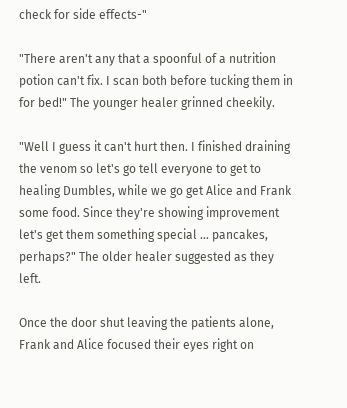check for side effects-"

"There aren't any that a spoonful of a nutrition potion can't fix. I scan both before tucking them in for bed!" The younger healer grinned cheekily.

"Well I guess it can't hurt then. I finished draining the venom so let's go tell everyone to get to healing Dumbles, while we go get Alice and Frank some food. Since they're showing improvement let's get them something special … pancakes, perhaps?" The older healer suggested as they left.

Once the door shut leaving the patients alone, Frank and Alice focused their eyes right on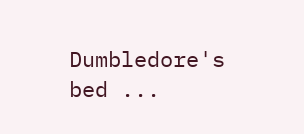Dumbledore's bed ...